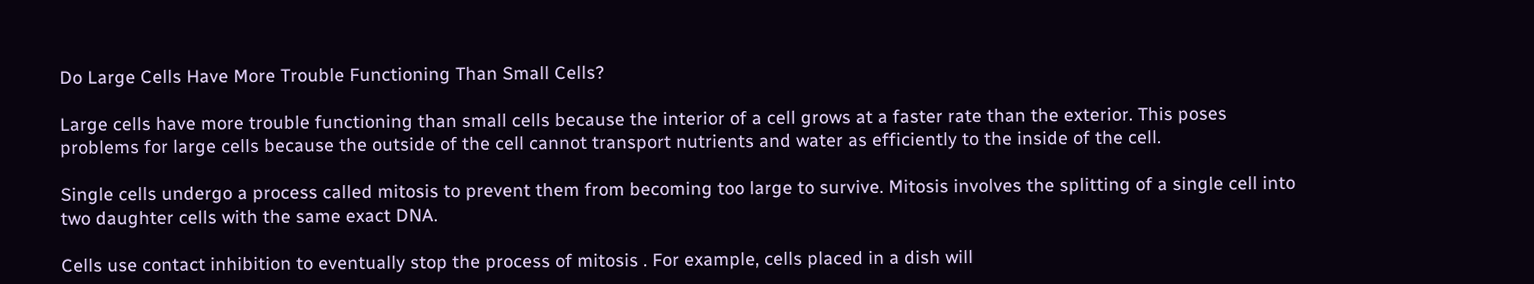Do Large Cells Have More Trouble Functioning Than Small Cells?

Large cells have more trouble functioning than small cells because the interior of a cell grows at a faster rate than the exterior. This poses problems for large cells because the outside of the cell cannot transport nutrients and water as efficiently to the inside of the cell.

Single cells undergo a process called mitosis to prevent them from becoming too large to survive. Mitosis involves the splitting of a single cell into two daughter cells with the same exact DNA.

Cells use contact inhibition to eventually stop the process of mitosis . For example, cells placed in a dish will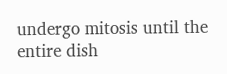undergo mitosis until the entire dish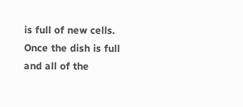is full of new cells. Once the dish is full and all of the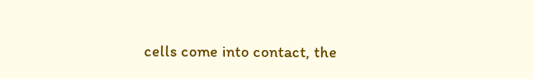cells come into contact, the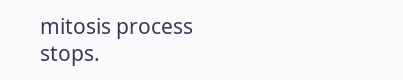mitosis process stops.